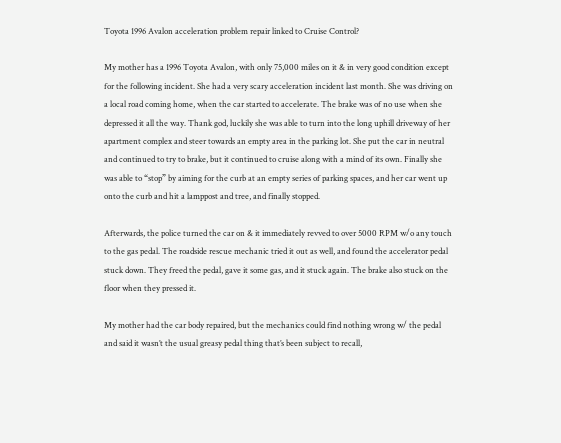Toyota 1996 Avalon acceleration problem repair linked to Cruise Control?

My mother has a 1996 Toyota Avalon, with only 75,000 miles on it & in very good condition except for the following incident. She had a very scary acceleration incident last month. She was driving on a local road coming home, when the car started to accelerate. The brake was of no use when she depressed it all the way. Thank god, luckily she was able to turn into the long uphill driveway of her apartment complex and steer towards an empty area in the parking lot. She put the car in neutral and continued to try to brake, but it continued to cruise along with a mind of its own. Finally she was able to “stop” by aiming for the curb at an empty series of parking spaces, and her car went up onto the curb and hit a lamppost and tree, and finally stopped.

Afterwards, the police turned the car on & it immediately revved to over 5000 RPM w/o any touch to the gas pedal. The roadside rescue mechanic tried it out as well, and found the accelerator pedal stuck down. They freed the pedal, gave it some gas, and it stuck again. The brake also stuck on the floor when they pressed it.

My mother had the car body repaired, but the mechanics could find nothing wrong w/ the pedal and said it wasn’t the usual greasy pedal thing that’s been subject to recall,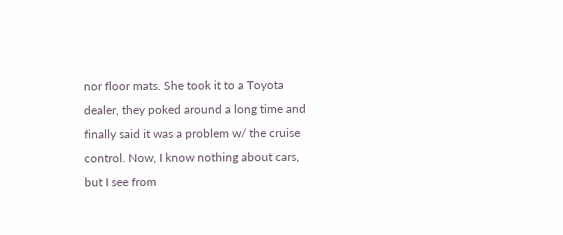nor floor mats. She took it to a Toyota dealer, they poked around a long time and finally said it was a problem w/ the cruise control. Now, I know nothing about cars, but I see from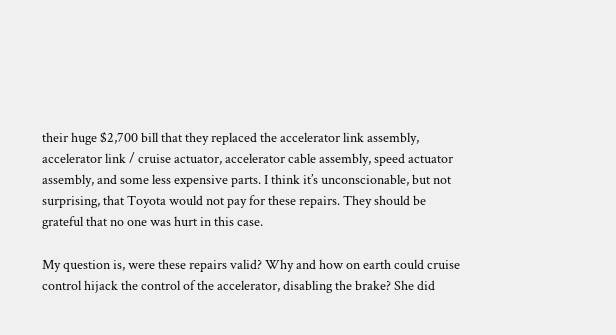their huge $2,700 bill that they replaced the accelerator link assembly, accelerator link / cruise actuator, accelerator cable assembly, speed actuator assembly, and some less expensive parts. I think it’s unconscionable, but not surprising, that Toyota would not pay for these repairs. They should be grateful that no one was hurt in this case.

My question is, were these repairs valid? Why and how on earth could cruise control hijack the control of the accelerator, disabling the brake? She did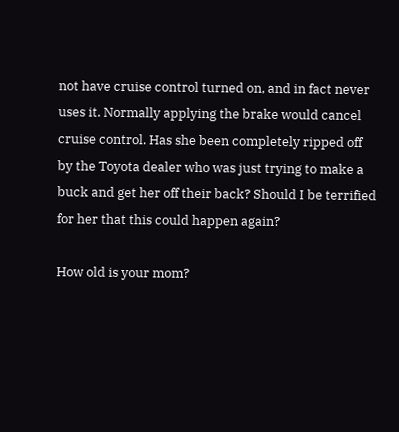not have cruise control turned on, and in fact never uses it. Normally applying the brake would cancel cruise control. Has she been completely ripped off by the Toyota dealer who was just trying to make a buck and get her off their back? Should I be terrified for her that this could happen again?

How old is your mom?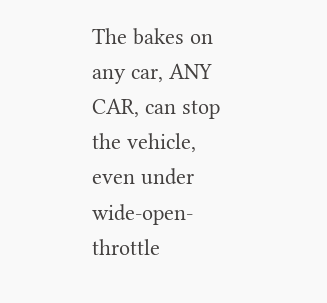The bakes on any car, ANY CAR, can stop the vehicle, even under wide-open-throttle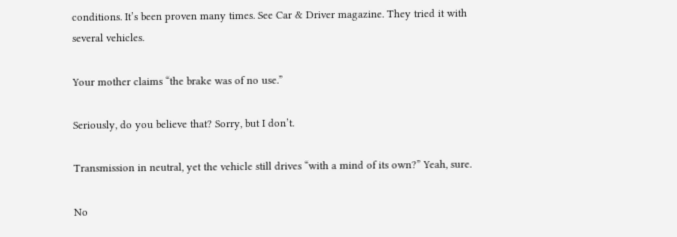conditions. It’s been proven many times. See Car & Driver magazine. They tried it with several vehicles.

Your mother claims “the brake was of no use.”

Seriously, do you believe that? Sorry, but I don’t.

Transmission in neutral, yet the vehicle still drives “with a mind of its own?” Yeah, sure.

No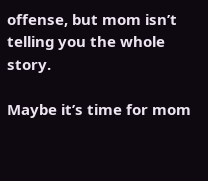offense, but mom isn’t telling you the whole story.

Maybe it’s time for mom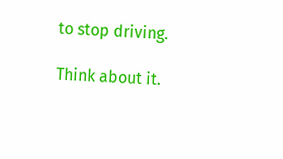to stop driving.

Think about it.